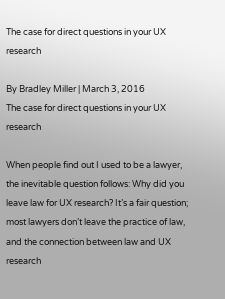The case for direct questions in your UX research

By Bradley Miller | March 3, 2016
The case for direct questions in your UX research

When people find out I used to be a lawyer, the inevitable question follows: Why did you leave law for UX research? It’s a fair question; most lawyers don’t leave the practice of law, and the connection between law and UX research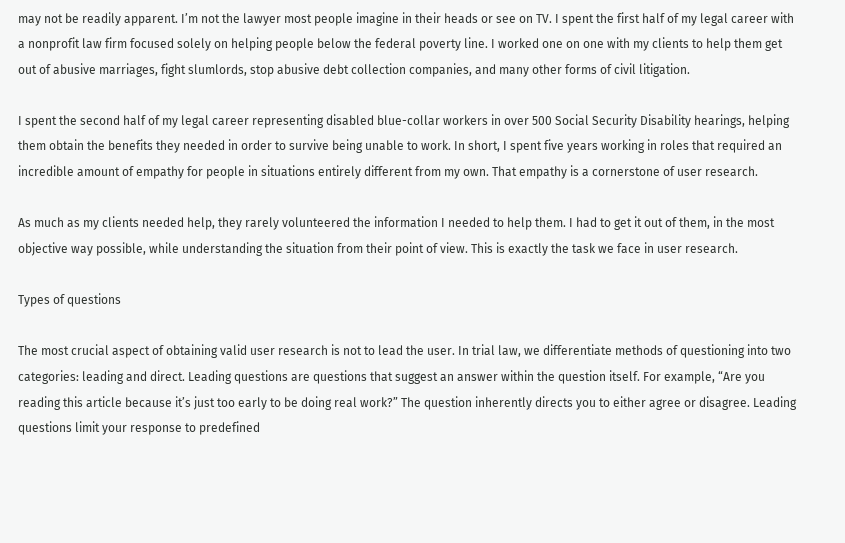may not be readily apparent. I’m not the lawyer most people imagine in their heads or see on TV. I spent the first half of my legal career with a nonprofit law firm focused solely on helping people below the federal poverty line. I worked one on one with my clients to help them get out of abusive marriages, fight slumlords, stop abusive debt collection companies, and many other forms of civil litigation.

I spent the second half of my legal career representing disabled blue-collar workers in over 500 Social Security Disability hearings, helping them obtain the benefits they needed in order to survive being unable to work. In short, I spent five years working in roles that required an incredible amount of empathy for people in situations entirely different from my own. That empathy is a cornerstone of user research.

As much as my clients needed help, they rarely volunteered the information I needed to help them. I had to get it out of them, in the most objective way possible, while understanding the situation from their point of view. This is exactly the task we face in user research.

Types of questions

The most crucial aspect of obtaining valid user research is not to lead the user. In trial law, we differentiate methods of questioning into two categories: leading and direct. Leading questions are questions that suggest an answer within the question itself. For example, “Are you reading this article because it’s just too early to be doing real work?” The question inherently directs you to either agree or disagree. Leading questions limit your response to predefined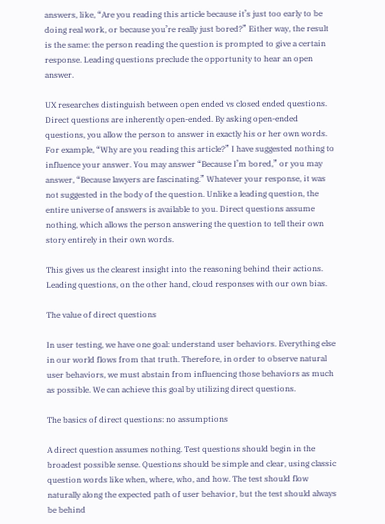answers, like, “Are you reading this article because it’s just too early to be doing real work, or because you’re really just bored?” Either way, the result is the same: the person reading the question is prompted to give a certain response. Leading questions preclude the opportunity to hear an open answer.

UX researches distinguish between open ended vs closed ended questions. Direct questions are inherently open-ended. By asking open-ended questions, you allow the person to answer in exactly his or her own words. For example, “Why are you reading this article?” I have suggested nothing to influence your answer. You may answer “Because I’m bored,” or you may answer, “Because lawyers are fascinating.” Whatever your response, it was not suggested in the body of the question. Unlike a leading question, the entire universe of answers is available to you. Direct questions assume nothing, which allows the person answering the question to tell their own story entirely in their own words.

This gives us the clearest insight into the reasoning behind their actions. Leading questions, on the other hand, cloud responses with our own bias.

The value of direct questions

In user testing, we have one goal: understand user behaviors. Everything else in our world flows from that truth. Therefore, in order to observe natural user behaviors, we must abstain from influencing those behaviors as much as possible. We can achieve this goal by utilizing direct questions.

The basics of direct questions: no assumptions

A direct question assumes nothing. Test questions should begin in the broadest possible sense. Questions should be simple and clear, using classic question words like when, where, who, and how. The test should flow naturally along the expected path of user behavior, but the test should always be behind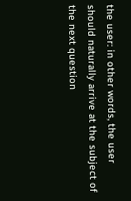the user: in other words, the user should naturally arrive at the subject of the next question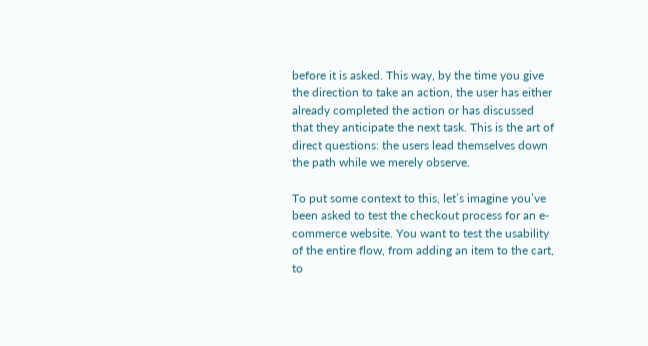before it is asked. This way, by the time you give the direction to take an action, the user has either already completed the action or has discussed that they anticipate the next task. This is the art of direct questions: the users lead themselves down the path while we merely observe.

To put some context to this, let’s imagine you’ve been asked to test the checkout process for an e-commerce website. You want to test the usability of the entire flow, from adding an item to the cart, to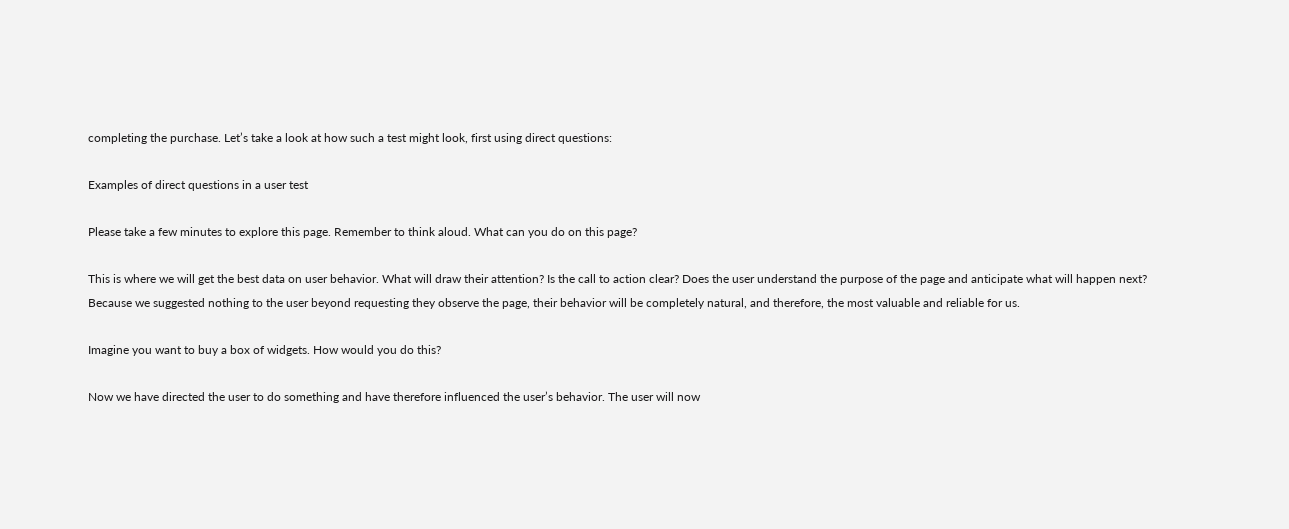completing the purchase. Let’s take a look at how such a test might look, first using direct questions:

Examples of direct questions in a user test

Please take a few minutes to explore this page. Remember to think aloud. What can you do on this page?

This is where we will get the best data on user behavior. What will draw their attention? Is the call to action clear? Does the user understand the purpose of the page and anticipate what will happen next? Because we suggested nothing to the user beyond requesting they observe the page, their behavior will be completely natural, and therefore, the most valuable and reliable for us.

Imagine you want to buy a box of widgets. How would you do this?

Now we have directed the user to do something and have therefore influenced the user’s behavior. The user will now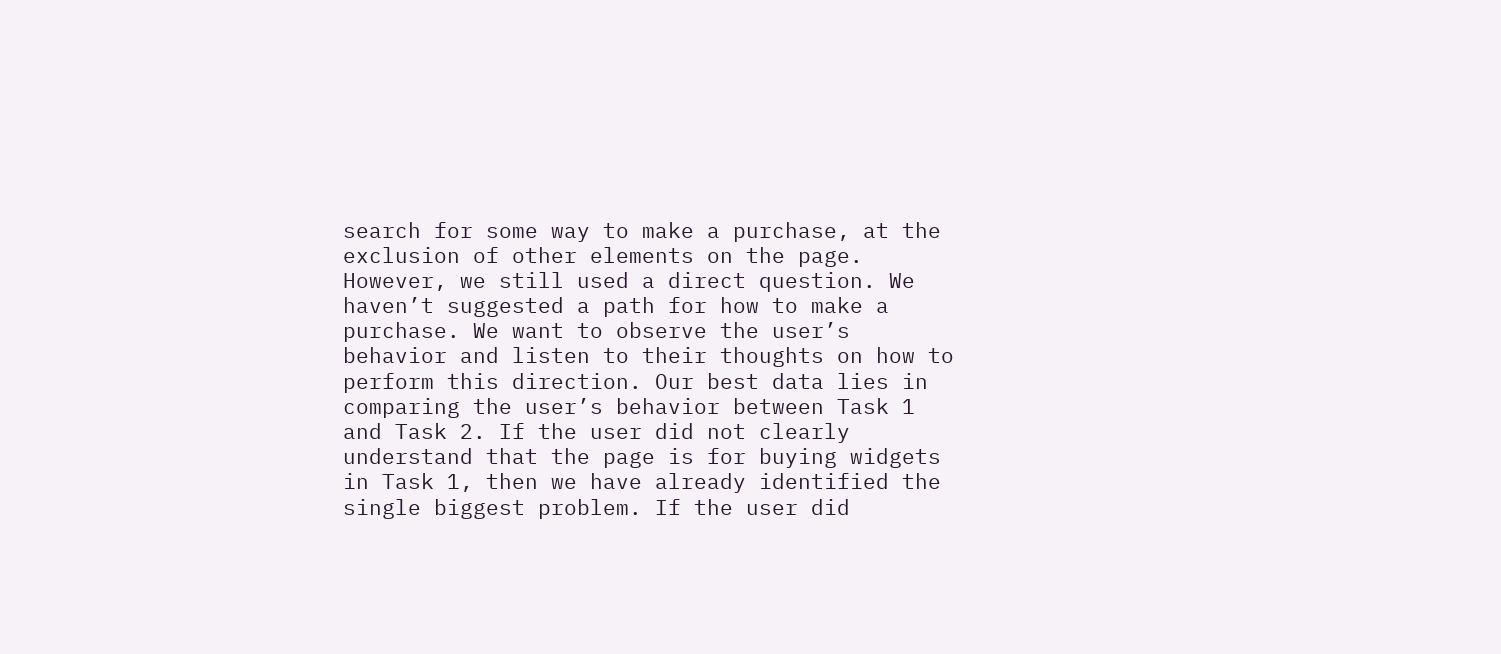search for some way to make a purchase, at the exclusion of other elements on the page. However, we still used a direct question. We haven’t suggested a path for how to make a purchase. We want to observe the user’s behavior and listen to their thoughts on how to perform this direction. Our best data lies in comparing the user’s behavior between Task 1 and Task 2. If the user did not clearly understand that the page is for buying widgets in Task 1, then we have already identified the single biggest problem. If the user did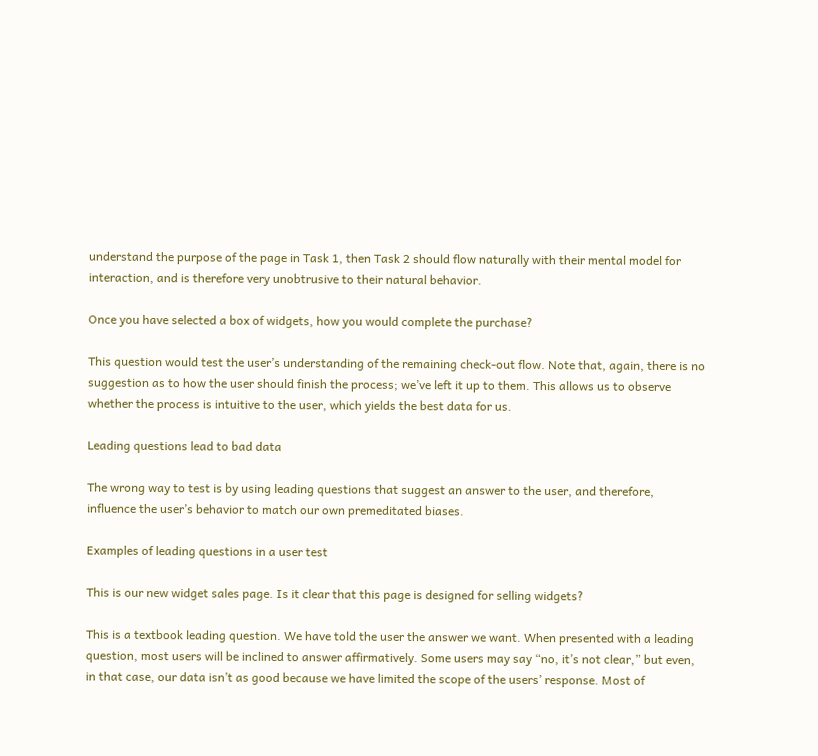understand the purpose of the page in Task 1, then Task 2 should flow naturally with their mental model for interaction, and is therefore very unobtrusive to their natural behavior.

Once you have selected a box of widgets, how you would complete the purchase?

This question would test the user’s understanding of the remaining check-out flow. Note that, again, there is no suggestion as to how the user should finish the process; we’ve left it up to them. This allows us to observe whether the process is intuitive to the user, which yields the best data for us.

Leading questions lead to bad data

The wrong way to test is by using leading questions that suggest an answer to the user, and therefore, influence the user’s behavior to match our own premeditated biases.

Examples of leading questions in a user test

This is our new widget sales page. Is it clear that this page is designed for selling widgets?

This is a textbook leading question. We have told the user the answer we want. When presented with a leading question, most users will be inclined to answer affirmatively. Some users may say “no, it’s not clear,” but even, in that case, our data isn’t as good because we have limited the scope of the users’ response. Most of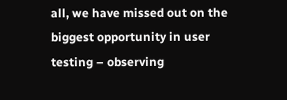all, we have missed out on the biggest opportunity in user testing – observing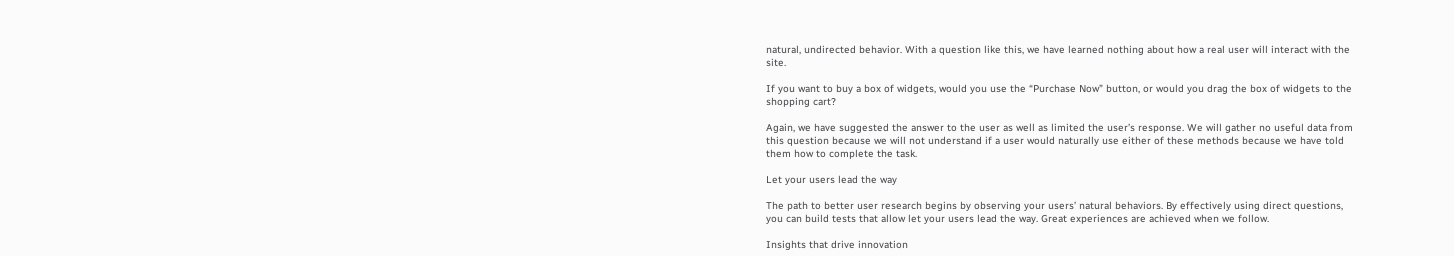natural, undirected behavior. With a question like this, we have learned nothing about how a real user will interact with the site.

If you want to buy a box of widgets, would you use the “Purchase Now” button, or would you drag the box of widgets to the shopping cart?

Again, we have suggested the answer to the user as well as limited the user’s response. We will gather no useful data from this question because we will not understand if a user would naturally use either of these methods because we have told them how to complete the task.

Let your users lead the way

The path to better user research begins by observing your users’ natural behaviors. By effectively using direct questions, you can build tests that allow let your users lead the way. Great experiences are achieved when we follow.

Insights that drive innovation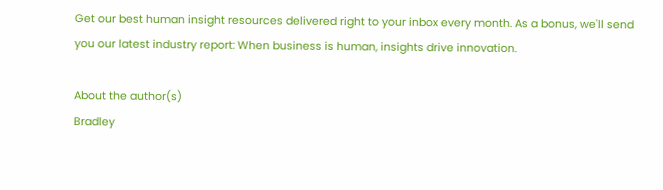Get our best human insight resources delivered right to your inbox every month. As a bonus, we'll send you our latest industry report: When business is human, insights drive innovation.

About the author(s)
Bradley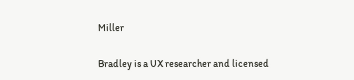Miller

Bradley is a UX researcher and licensed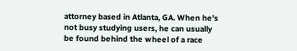attorney based in Atlanta, GA. When he's not busy studying users, he can usually be found behind the wheel of a race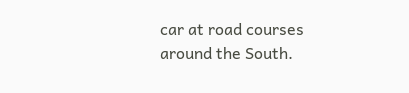car at road courses around the South.